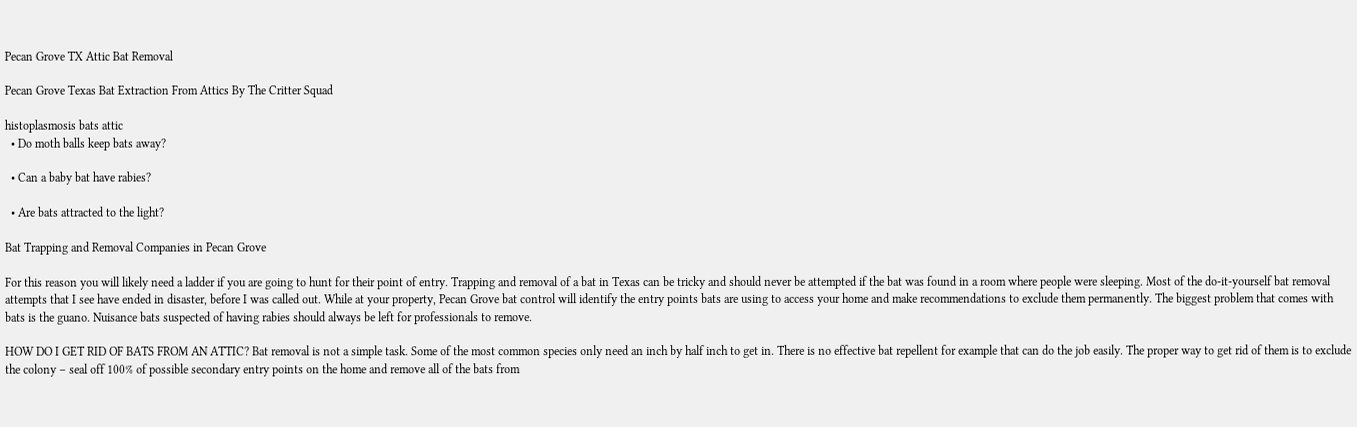Pecan Grove TX Attic Bat Removal

Pecan Grove Texas Bat Extraction From Attics By The Critter Squad

histoplasmosis bats attic
  • Do moth balls keep bats away?

  • Can a baby bat have rabies?

  • Are bats attracted to the light?

Bat Trapping and Removal Companies in Pecan Grove

For this reason you will likely need a ladder if you are going to hunt for their point of entry. Trapping and removal of a bat in Texas can be tricky and should never be attempted if the bat was found in a room where people were sleeping. Most of the do-it-yourself bat removal attempts that I see have ended in disaster, before I was called out. While at your property, Pecan Grove bat control will identify the entry points bats are using to access your home and make recommendations to exclude them permanently. The biggest problem that comes with bats is the guano. Nuisance bats suspected of having rabies should always be left for professionals to remove.

HOW DO I GET RID OF BATS FROM AN ATTIC? Bat removal is not a simple task. Some of the most common species only need an inch by half inch to get in. There is no effective bat repellent for example that can do the job easily. The proper way to get rid of them is to exclude the colony – seal off 100% of possible secondary entry points on the home and remove all of the bats from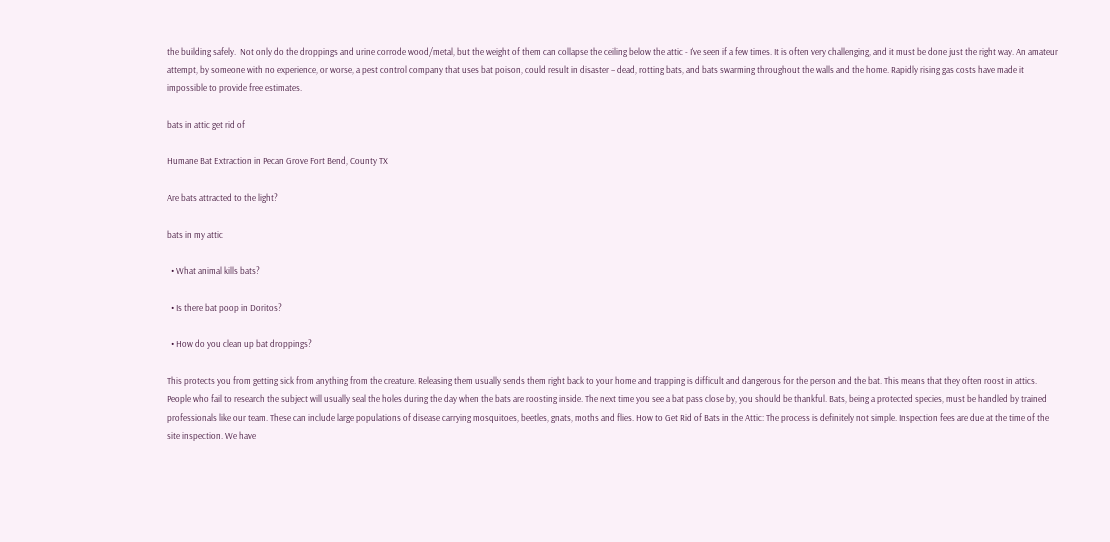the building safely.  Not only do the droppings and urine corrode wood/metal, but the weight of them can collapse the ceiling below the attic - I've seen if a few times. It is often very challenging, and it must be done just the right way. An amateur attempt, by someone with no experience, or worse, a pest control company that uses bat poison, could result in disaster – dead, rotting bats, and bats swarming throughout the walls and the home. Rapidly rising gas costs have made it impossible to provide free estimates.

bats in attic get rid of

Humane Bat Extraction in Pecan Grove Fort Bend, County TX

Are bats attracted to the light?

bats in my attic

  • What animal kills bats?

  • Is there bat poop in Doritos?

  • How do you clean up bat droppings?

This protects you from getting sick from anything from the creature. Releasing them usually sends them right back to your home and trapping is difficult and dangerous for the person and the bat. This means that they often roost in attics. People who fail to research the subject will usually seal the holes during the day when the bats are roosting inside. The next time you see a bat pass close by, you should be thankful. Bats, being a protected species, must be handled by trained professionals like our team. These can include large populations of disease carrying mosquitoes, beetles, gnats, moths and flies. How to Get Rid of Bats in the Attic: The process is definitely not simple. Inspection fees are due at the time of the site inspection. We have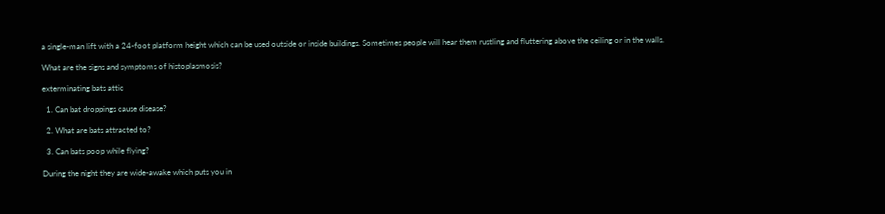a single-man lift with a 24-foot platform height which can be used outside or inside buildings. Sometimes people will hear them rustling and fluttering above the ceiling or in the walls.

What are the signs and symptoms of histoplasmosis?

exterminating bats attic

  1. Can bat droppings cause disease?

  2. What are bats attracted to?

  3. Can bats poop while flying?

During the night they are wide-awake which puts you in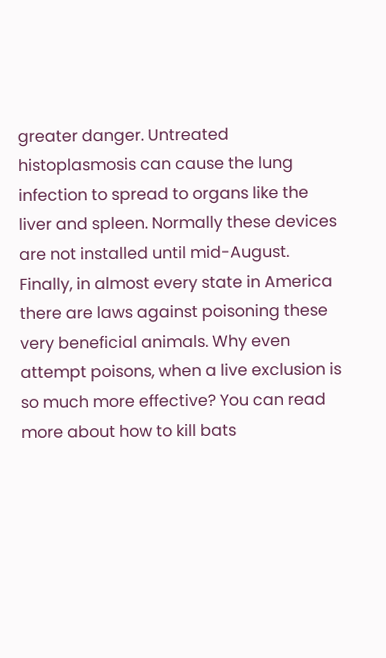greater danger. Untreated histoplasmosis can cause the lung infection to spread to organs like the liver and spleen. Normally these devices are not installed until mid-August. Finally, in almost every state in America there are laws against poisoning these very beneficial animals. Why even attempt poisons, when a live exclusion is so much more effective? You can read more about how to kill bats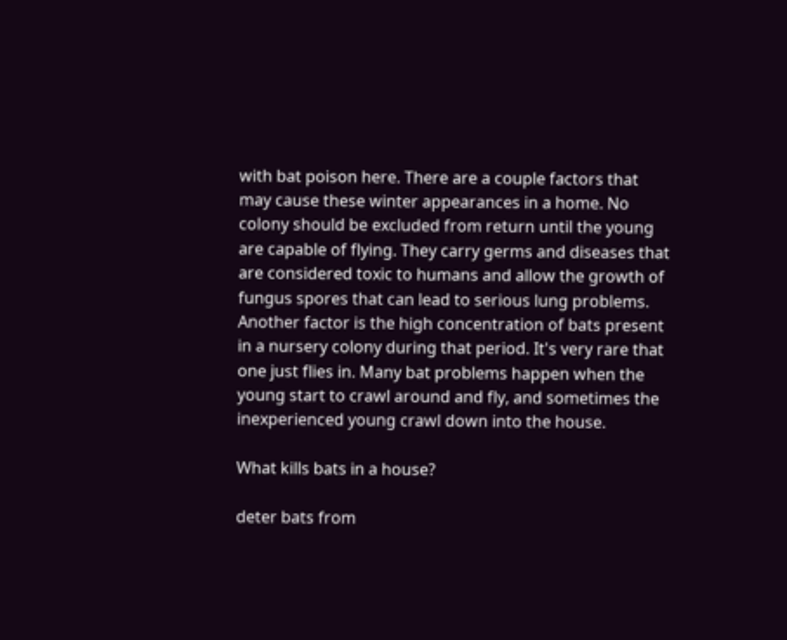with bat poison here. There are a couple factors that may cause these winter appearances in a home. No colony should be excluded from return until the young are capable of flying. They carry germs and diseases that are considered toxic to humans and allow the growth of fungus spores that can lead to serious lung problems. Another factor is the high concentration of bats present in a nursery colony during that period. It's very rare that one just flies in. Many bat problems happen when the young start to crawl around and fly, and sometimes the inexperienced young crawl down into the house.

What kills bats in a house?

deter bats from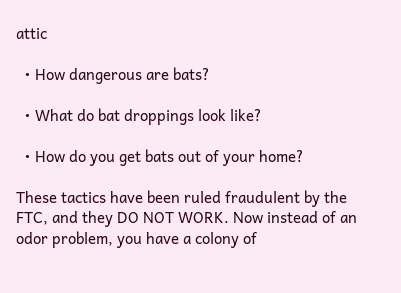attic

  • How dangerous are bats?

  • What do bat droppings look like?

  • How do you get bats out of your home?

These tactics have been ruled fraudulent by the FTC, and they DO NOT WORK. Now instead of an odor problem, you have a colony of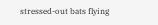stressed-out bats flying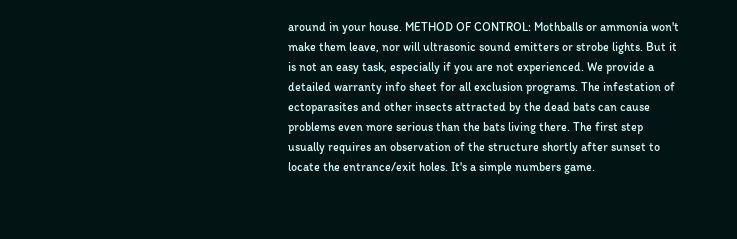around in your house. METHOD OF CONTROL: Mothballs or ammonia won't make them leave, nor will ultrasonic sound emitters or strobe lights. But it is not an easy task, especially if you are not experienced. We provide a detailed warranty info sheet for all exclusion programs. The infestation of ectoparasites and other insects attracted by the dead bats can cause problems even more serious than the bats living there. The first step usually requires an observation of the structure shortly after sunset to locate the entrance/exit holes. It's a simple numbers game.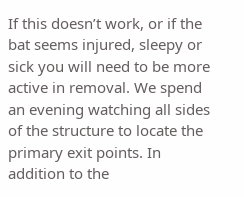If this doesn’t work, or if the bat seems injured, sleepy or sick you will need to be more active in removal. We spend an evening watching all sides of the structure to locate the primary exit points. In addition to the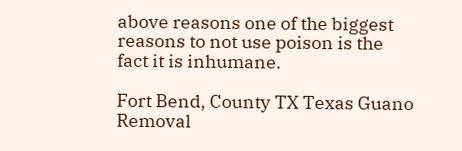above reasons one of the biggest reasons to not use poison is the fact it is inhumane.

Fort Bend, County TX Texas Guano Removal